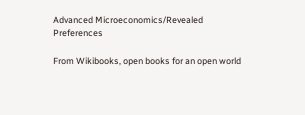Advanced Microeconomics/Revealed Preferences

From Wikibooks, open books for an open world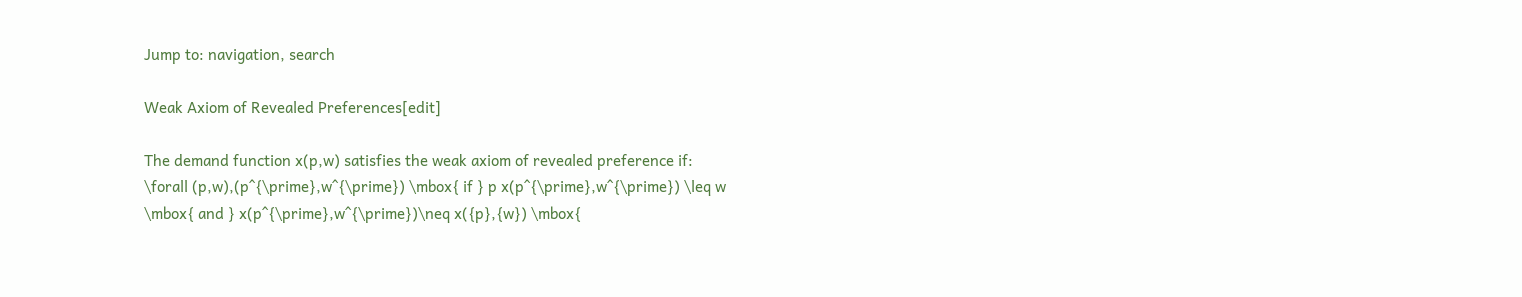Jump to: navigation, search

Weak Axiom of Revealed Preferences[edit]

The demand function x(p,w) satisfies the weak axiom of revealed preference if:
\forall (p,w),(p^{\prime},w^{\prime}) \mbox{ if } p x(p^{\prime},w^{\prime}) \leq w \mbox{ and } x(p^{\prime},w^{\prime})\neq x({p},{w}) \mbox{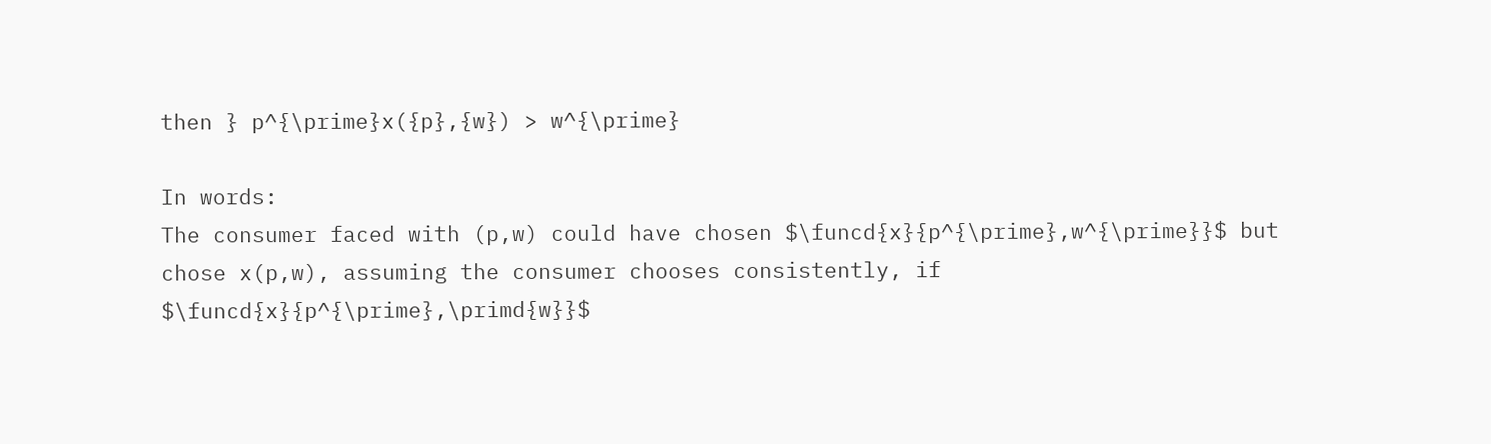then } p^{\prime}x({p},{w}) > w^{\prime}

In words:
The consumer faced with (p,w) could have chosen $\funcd{x}{p^{\prime},w^{\prime}}$ but chose x(p,w), assuming the consumer chooses consistently, if $\funcd{x}{p^{\prime},\primd{w}}$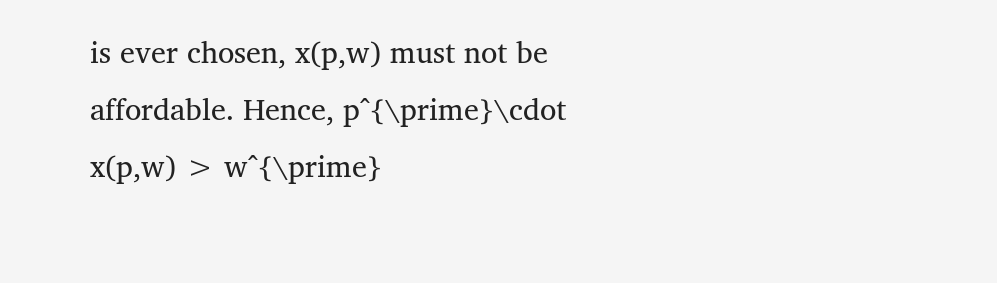is ever chosen, x(p,w) must not be affordable. Hence, p^{\prime}\cdot x(p,w) > w^{\prime}